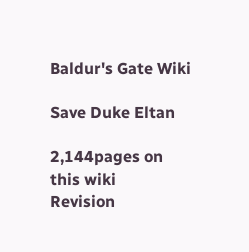Baldur's Gate Wiki

Save Duke Eltan

2,144pages on
this wiki
Revision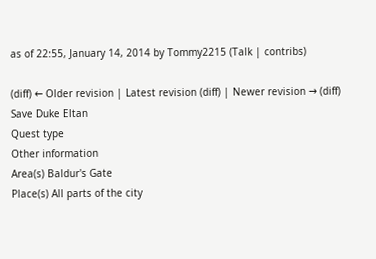as of 22:55, January 14, 2014 by Tommy2215 (Talk | contribs)

(diff) ← Older revision | Latest revision (diff) | Newer revision → (diff)
Save Duke Eltan
Quest type
Other information
Area(s) Baldur's Gate
Place(s) All parts of the city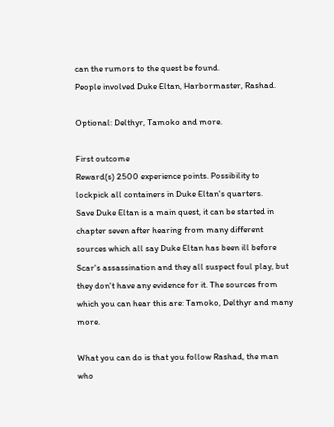can the rumors to the quest be found.
People involved Duke Eltan, Harbormaster, Rashad.

Optional: Delthyr, Tamoko and more.

First outcome
Reward(s) 2500 experience points. Possibility to lockpick all containers in Duke Eltan's quarters.
Save Duke Eltan is a main quest, it can be started in chapter seven after hearing from many different sources which all say Duke Eltan has been ill before Scar's assassination and they all suspect foul play, but they don't have any evidence for it. The sources from which you can hear this are: Tamoko, Delthyr and many more.

What you can do is that you follow Rashad, the man who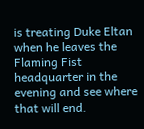is treating Duke Eltan when he leaves the Flaming Fist headquarter in the evening and see where that will end.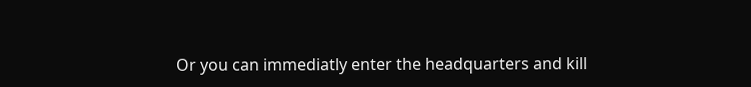Or you can immediatly enter the headquarters and kill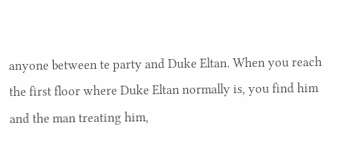anyone between te party and Duke Eltan. When you reach the first floor where Duke Eltan normally is, you find him and the man treating him,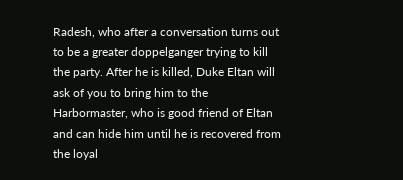Radesh, who after a conversation turns out to be a greater doppelganger trying to kill the party. After he is killed, Duke Eltan will ask of you to bring him to the Harbormaster, who is good friend of Eltan and can hide him until he is recovered from the loyal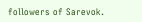followers of Sarevok.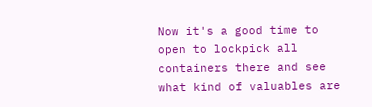Now it's a good time to open to lockpick all containers there and see what kind of valuables are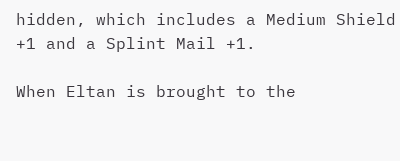hidden, which includes a Medium Shield +1 and a Splint Mail +1.

When Eltan is brought to the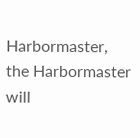Harbormaster, the Harbormaster will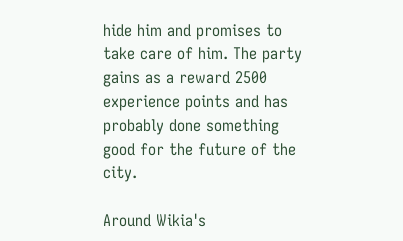hide him and promises to take care of him. The party gains as a reward 2500 experience points and has probably done something good for the future of the city.

Around Wikia's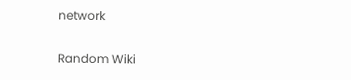network

Random Wiki